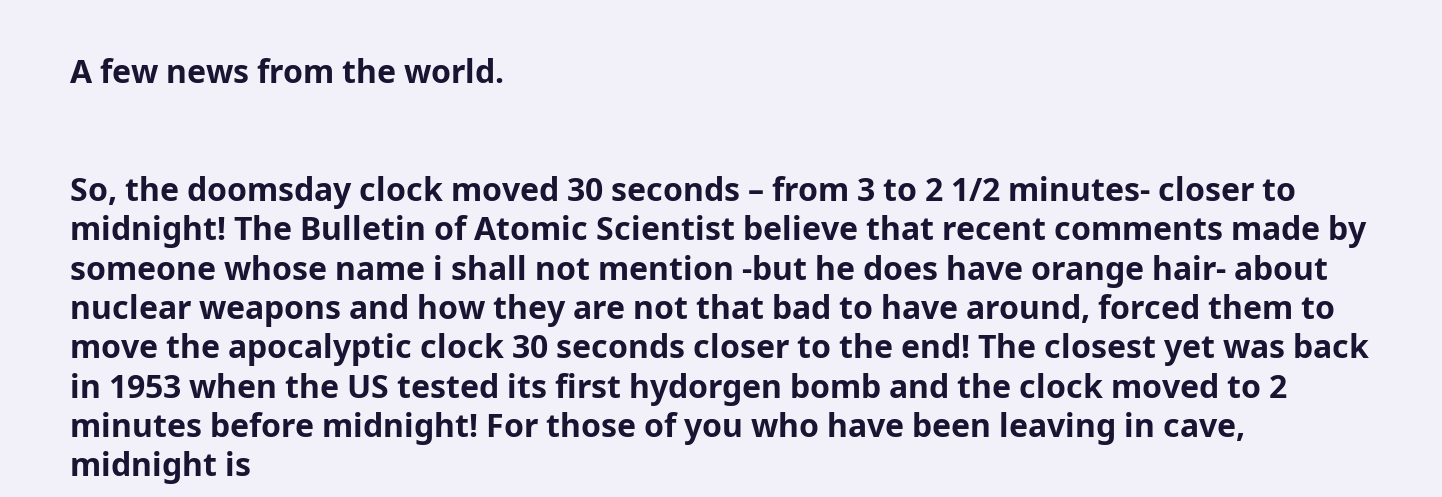A few news from the world.


So, the doomsday clock moved 30 seconds – from 3 to 2 1/2 minutes- closer to midnight! The Bulletin of Atomic Scientist believe that recent comments made by someone whose name i shall not mention -but he does have orange hair- about nuclear weapons and how they are not that bad to have around, forced them to move the apocalyptic clock 30 seconds closer to the end! The closest yet was back in 1953 when the US tested its first hydorgen bomb and the clock moved to 2 minutes before midnight! For those of you who have been leaving in cave, midnight is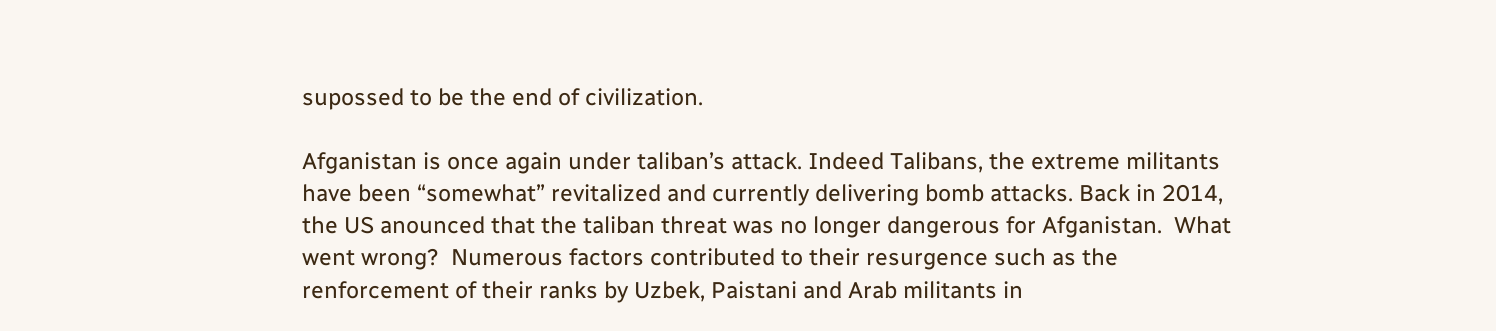supossed to be the end of civilization.

Afganistan is once again under taliban’s attack. Indeed Talibans, the extreme militants have been “somewhat” revitalized and currently delivering bomb attacks. Back in 2014, the US anounced that the taliban threat was no longer dangerous for Afganistan.  What went wrong?  Numerous factors contributed to their resurgence such as the renforcement of their ranks by Uzbek, Paistani and Arab militants in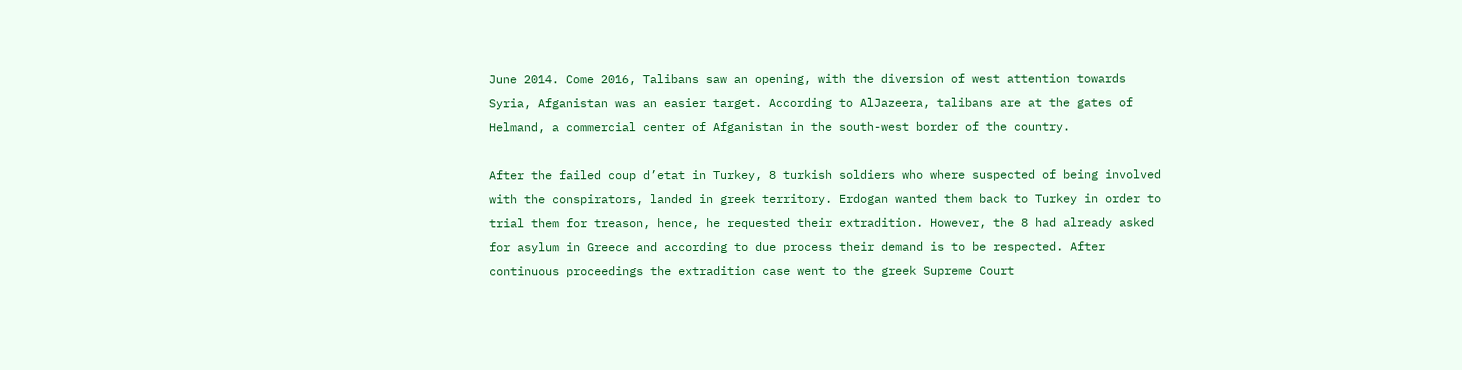June 2014. Come 2016, Talibans saw an opening, with the diversion of west attention towards Syria, Afganistan was an easier target. According to AlJazeera, talibans are at the gates of Helmand, a commercial center of Afganistan in the south-west border of the country.

After the failed coup d’etat in Turkey, 8 turkish soldiers who where suspected of being involved with the conspirators, landed in greek territory. Erdogan wanted them back to Turkey in order to trial them for treason, hence, he requested their extradition. However, the 8 had already asked for asylum in Greece and according to due process their demand is to be respected. After continuous proceedings the extradition case went to the greek Supreme Court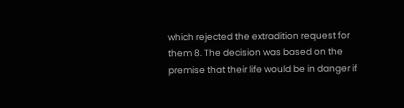which rejected the extradition request for them 8. The decision was based on the premise that their life would be in danger if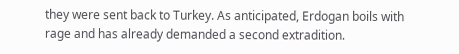they were sent back to Turkey. As anticipated, Erdogan boils with rage and has already demanded a second extradition.